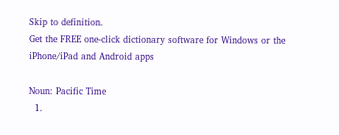Skip to definition.
Get the FREE one-click dictionary software for Windows or the iPhone/iPad and Android apps

Noun: Pacific Time
  1.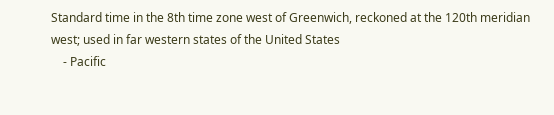Standard time in the 8th time zone west of Greenwich, reckoned at the 120th meridian west; used in far western states of the United States
    - Pacific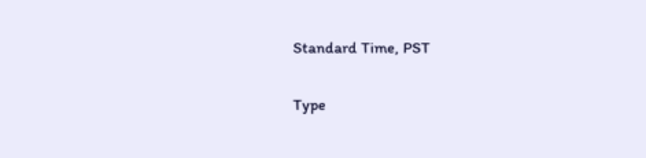Standard Time, PST

Type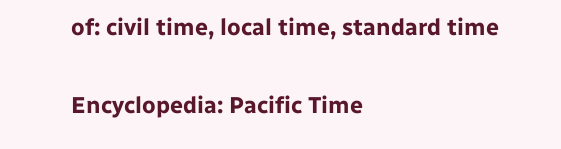of: civil time, local time, standard time

Encyclopedia: Pacific Time